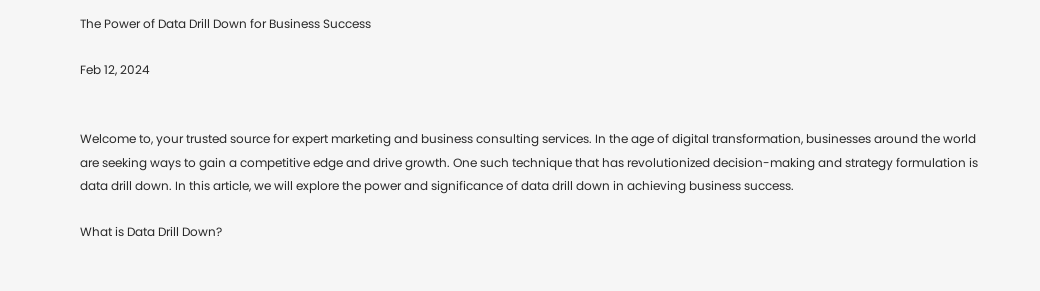The Power of Data Drill Down for Business Success

Feb 12, 2024


Welcome to, your trusted source for expert marketing and business consulting services. In the age of digital transformation, businesses around the world are seeking ways to gain a competitive edge and drive growth. One such technique that has revolutionized decision-making and strategy formulation is data drill down. In this article, we will explore the power and significance of data drill down in achieving business success.

What is Data Drill Down?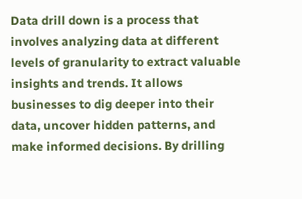Data drill down is a process that involves analyzing data at different levels of granularity to extract valuable insights and trends. It allows businesses to dig deeper into their data, uncover hidden patterns, and make informed decisions. By drilling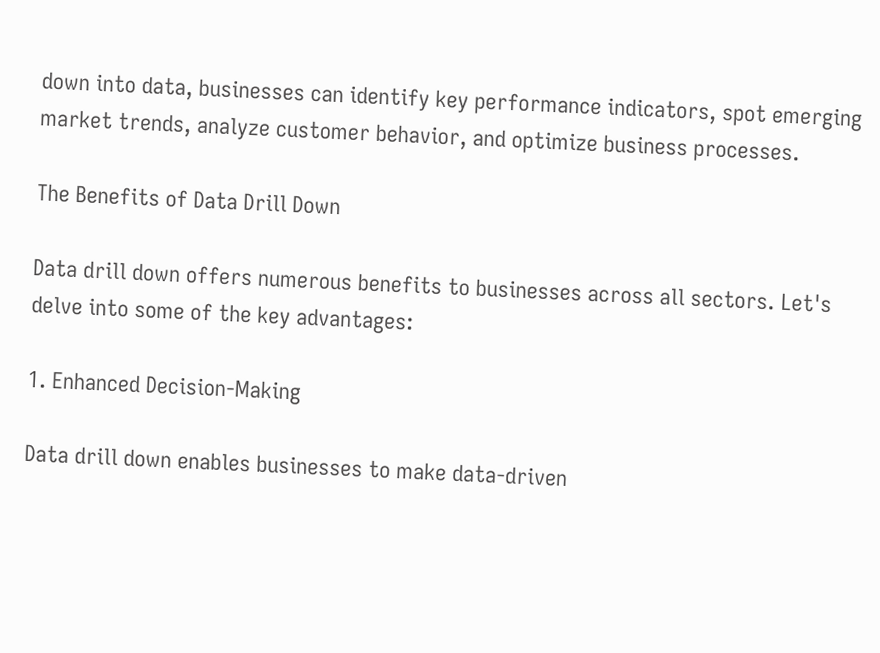down into data, businesses can identify key performance indicators, spot emerging market trends, analyze customer behavior, and optimize business processes.

The Benefits of Data Drill Down

Data drill down offers numerous benefits to businesses across all sectors. Let's delve into some of the key advantages:

1. Enhanced Decision-Making

Data drill down enables businesses to make data-driven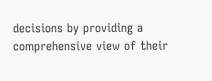decisions by providing a comprehensive view of their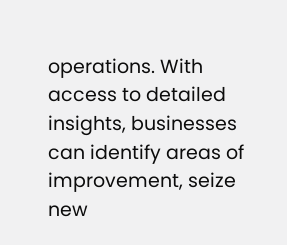operations. With access to detailed insights, businesses can identify areas of improvement, seize new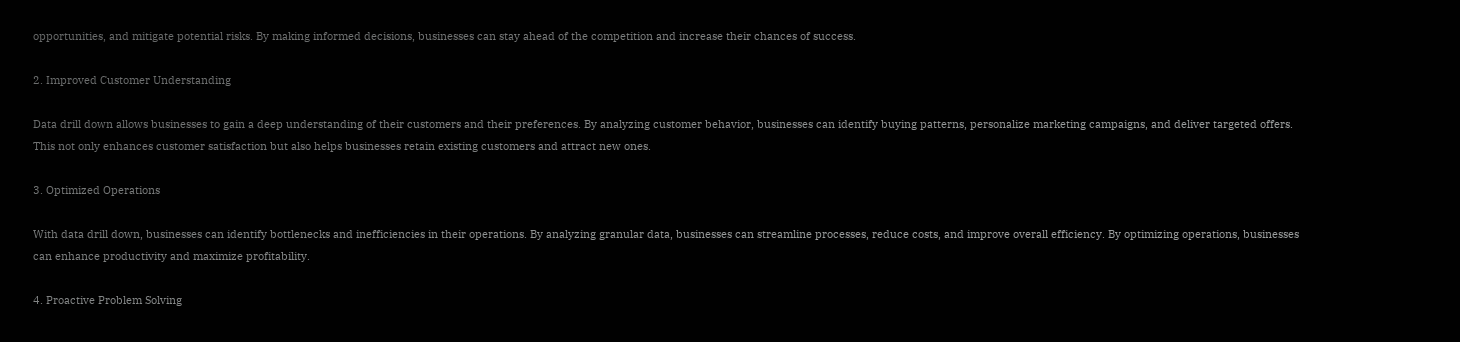opportunities, and mitigate potential risks. By making informed decisions, businesses can stay ahead of the competition and increase their chances of success.

2. Improved Customer Understanding

Data drill down allows businesses to gain a deep understanding of their customers and their preferences. By analyzing customer behavior, businesses can identify buying patterns, personalize marketing campaigns, and deliver targeted offers. This not only enhances customer satisfaction but also helps businesses retain existing customers and attract new ones.

3. Optimized Operations

With data drill down, businesses can identify bottlenecks and inefficiencies in their operations. By analyzing granular data, businesses can streamline processes, reduce costs, and improve overall efficiency. By optimizing operations, businesses can enhance productivity and maximize profitability.

4. Proactive Problem Solving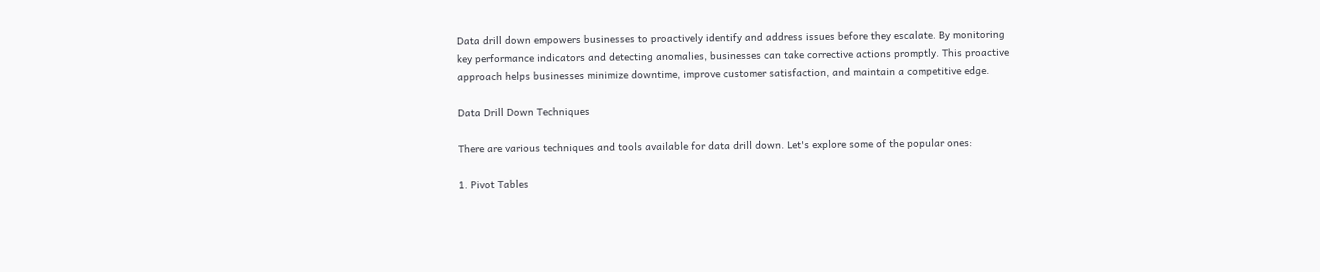Data drill down empowers businesses to proactively identify and address issues before they escalate. By monitoring key performance indicators and detecting anomalies, businesses can take corrective actions promptly. This proactive approach helps businesses minimize downtime, improve customer satisfaction, and maintain a competitive edge.

Data Drill Down Techniques

There are various techniques and tools available for data drill down. Let's explore some of the popular ones:

1. Pivot Tables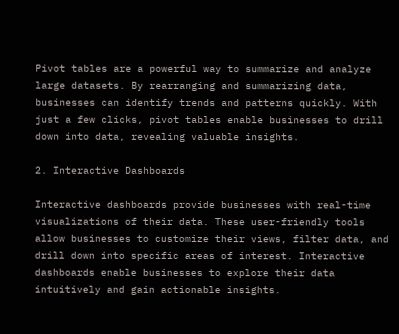Pivot tables are a powerful way to summarize and analyze large datasets. By rearranging and summarizing data, businesses can identify trends and patterns quickly. With just a few clicks, pivot tables enable businesses to drill down into data, revealing valuable insights.

2. Interactive Dashboards

Interactive dashboards provide businesses with real-time visualizations of their data. These user-friendly tools allow businesses to customize their views, filter data, and drill down into specific areas of interest. Interactive dashboards enable businesses to explore their data intuitively and gain actionable insights.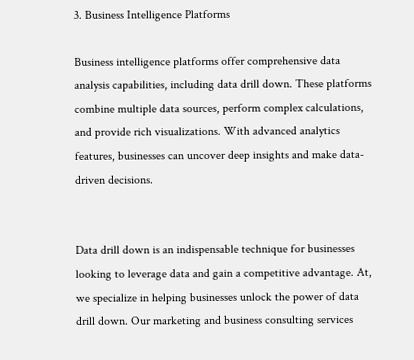3. Business Intelligence Platforms

Business intelligence platforms offer comprehensive data analysis capabilities, including data drill down. These platforms combine multiple data sources, perform complex calculations, and provide rich visualizations. With advanced analytics features, businesses can uncover deep insights and make data-driven decisions.


Data drill down is an indispensable technique for businesses looking to leverage data and gain a competitive advantage. At, we specialize in helping businesses unlock the power of data drill down. Our marketing and business consulting services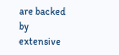are backed by extensive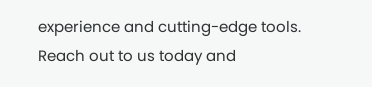experience and cutting-edge tools. Reach out to us today and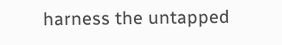harness the untapped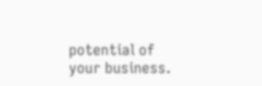potential of your business.